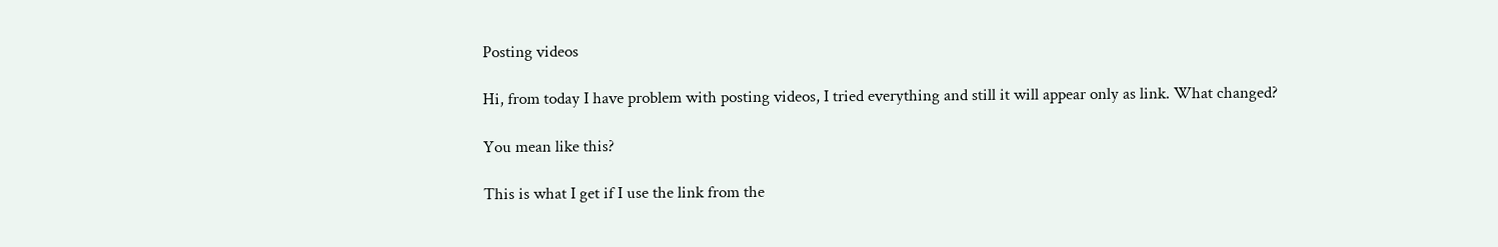Posting videos

Hi, from today I have problem with posting videos, I tried everything and still it will appear only as link. What changed?

You mean like this?

This is what I get if I use the link from the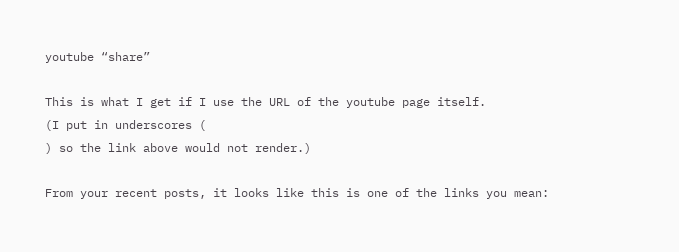youtube “share”

This is what I get if I use the URL of the youtube page itself.
(I put in underscores (
) so the link above would not render.)

From your recent posts, it looks like this is one of the links you mean: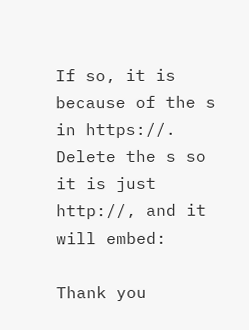If so, it is because of the s in https://.  Delete the s so it is just http://, and it will embed:

Thank you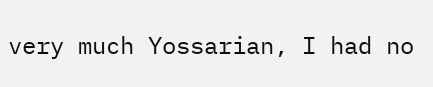very much Yossarian, I had no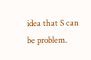idea that S can be problem.